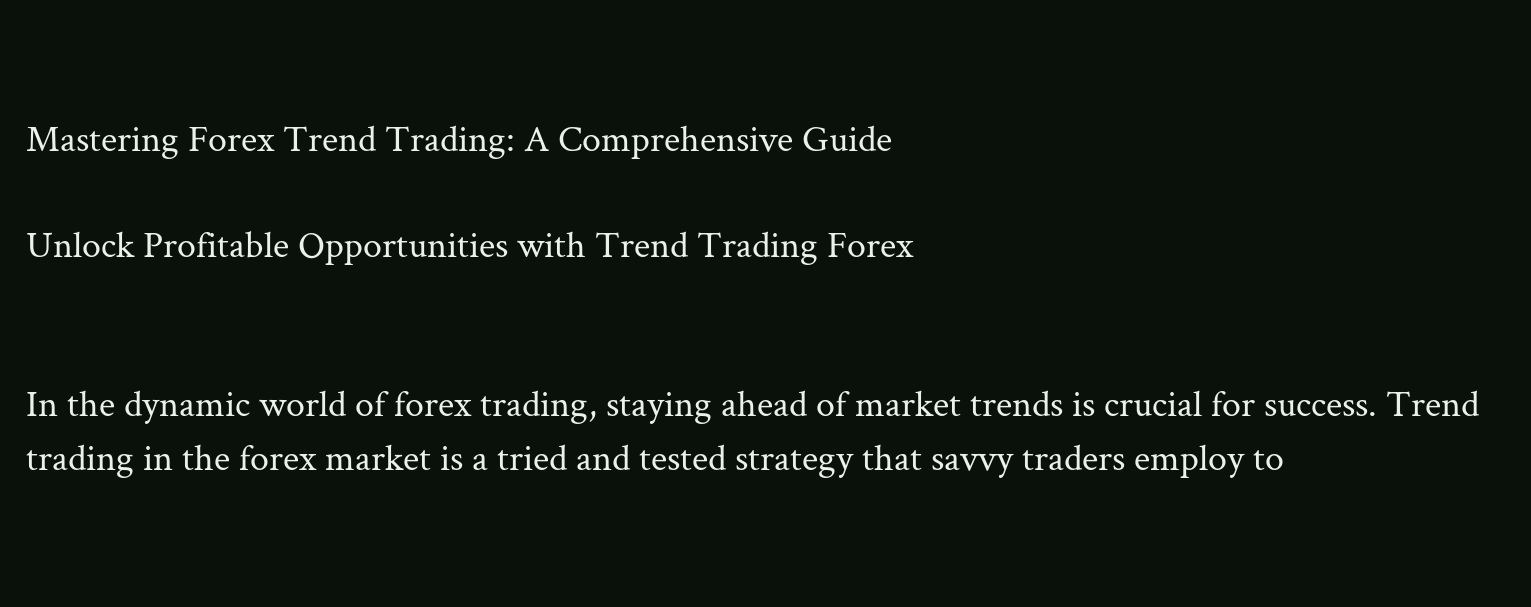Mastering Forex Trend Trading: A Comprehensive Guide

Unlock Profitable Opportunities with Trend Trading Forex


In the dynamic world of forex trading, staying ahead of market trends is crucial for success. Trend trading in the forex market is a tried and tested strategy that savvy traders employ to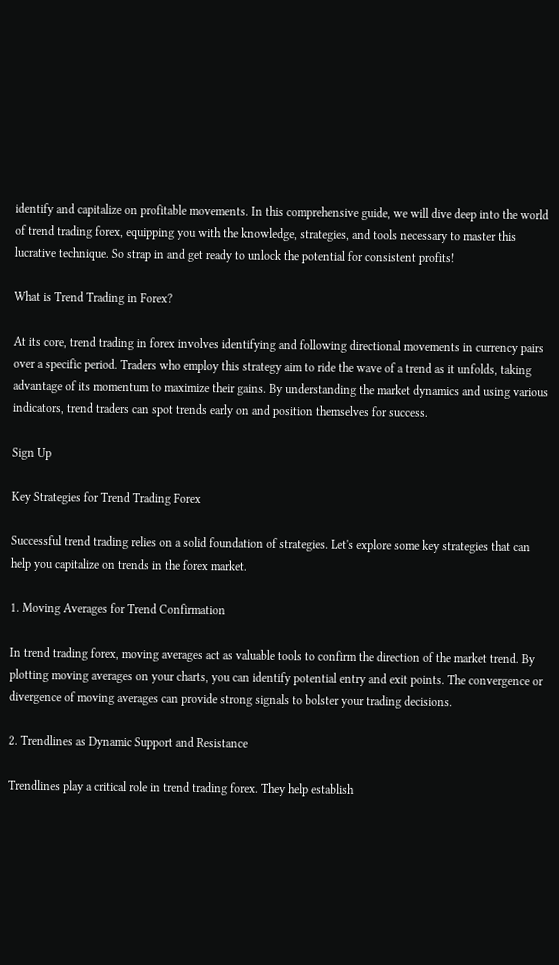identify and capitalize on profitable movements. In this comprehensive guide, we will dive deep into the world of trend trading forex, equipping you with the knowledge, strategies, and tools necessary to master this lucrative technique. So strap in and get ready to unlock the potential for consistent profits!

What is Trend Trading in Forex?

At its core, trend trading in forex involves identifying and following directional movements in currency pairs over a specific period. Traders who employ this strategy aim to ride the wave of a trend as it unfolds, taking advantage of its momentum to maximize their gains. By understanding the market dynamics and using various indicators, trend traders can spot trends early on and position themselves for success.

Sign Up

Key Strategies for Trend Trading Forex

Successful trend trading relies on a solid foundation of strategies. Let's explore some key strategies that can help you capitalize on trends in the forex market.

1. Moving Averages for Trend Confirmation

In trend trading forex, moving averages act as valuable tools to confirm the direction of the market trend. By plotting moving averages on your charts, you can identify potential entry and exit points. The convergence or divergence of moving averages can provide strong signals to bolster your trading decisions.

2. Trendlines as Dynamic Support and Resistance

Trendlines play a critical role in trend trading forex. They help establish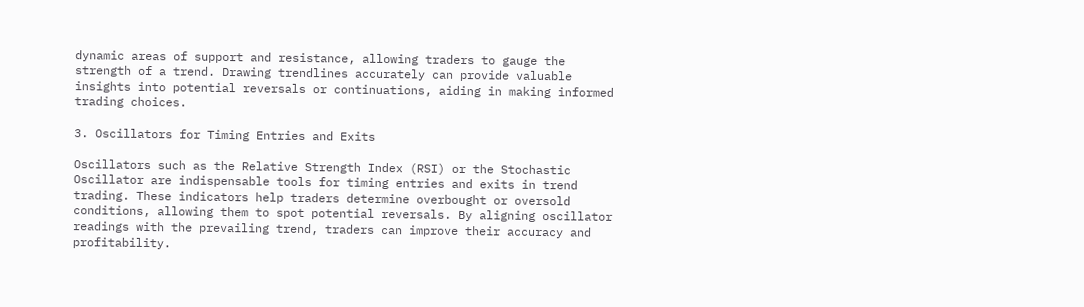dynamic areas of support and resistance, allowing traders to gauge the strength of a trend. Drawing trendlines accurately can provide valuable insights into potential reversals or continuations, aiding in making informed trading choices.

3. Oscillators for Timing Entries and Exits

Oscillators such as the Relative Strength Index (RSI) or the Stochastic Oscillator are indispensable tools for timing entries and exits in trend trading. These indicators help traders determine overbought or oversold conditions, allowing them to spot potential reversals. By aligning oscillator readings with the prevailing trend, traders can improve their accuracy and profitability.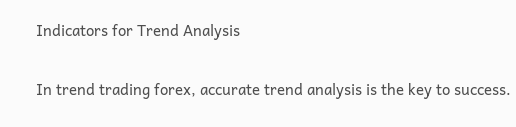Indicators for Trend Analysis

In trend trading forex, accurate trend analysis is the key to success.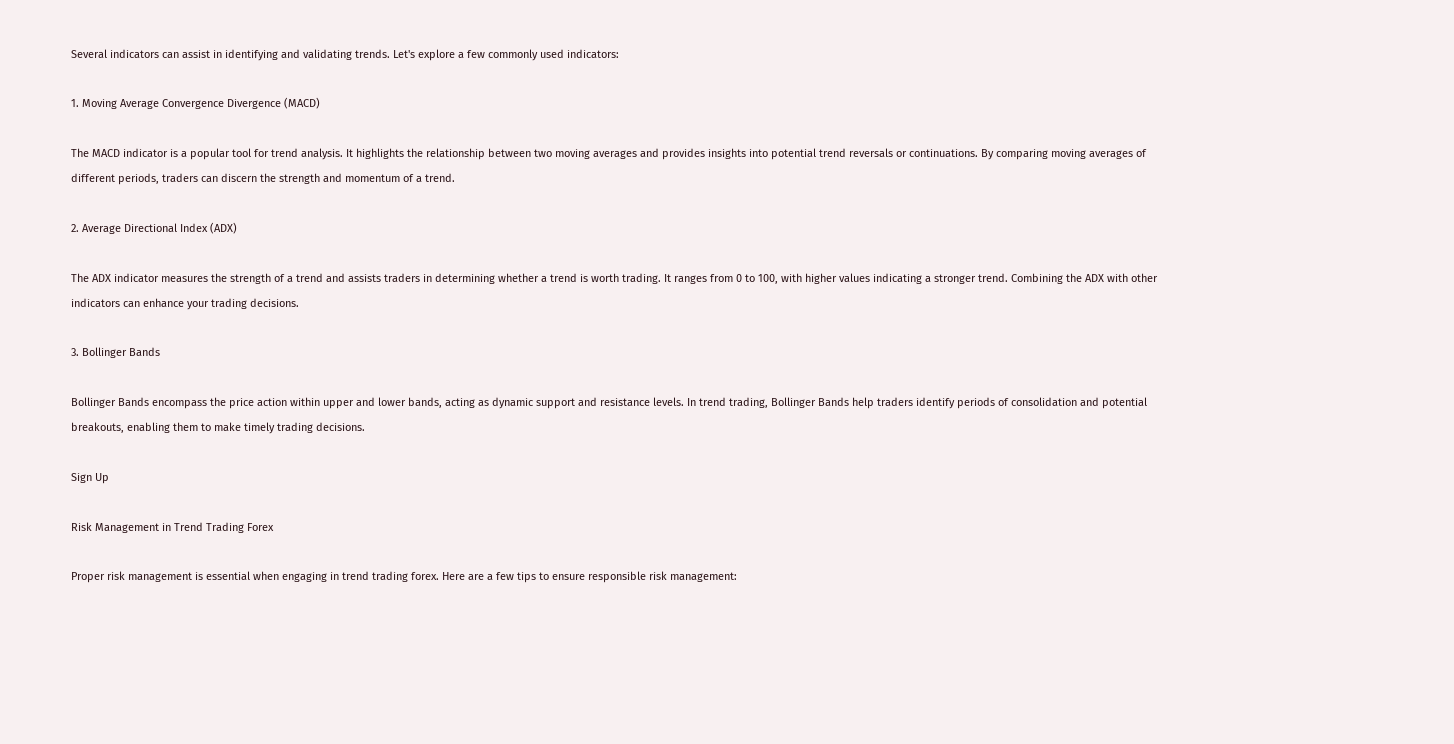Several indicators can assist in identifying and validating trends. Let's explore a few commonly used indicators:

1. Moving Average Convergence Divergence (MACD)

The MACD indicator is a popular tool for trend analysis. It highlights the relationship between two moving averages and provides insights into potential trend reversals or continuations. By comparing moving averages of different periods, traders can discern the strength and momentum of a trend.

2. Average Directional Index (ADX)

The ADX indicator measures the strength of a trend and assists traders in determining whether a trend is worth trading. It ranges from 0 to 100, with higher values indicating a stronger trend. Combining the ADX with other indicators can enhance your trading decisions.

3. Bollinger Bands

Bollinger Bands encompass the price action within upper and lower bands, acting as dynamic support and resistance levels. In trend trading, Bollinger Bands help traders identify periods of consolidation and potential breakouts, enabling them to make timely trading decisions.

Sign Up

Risk Management in Trend Trading Forex

Proper risk management is essential when engaging in trend trading forex. Here are a few tips to ensure responsible risk management: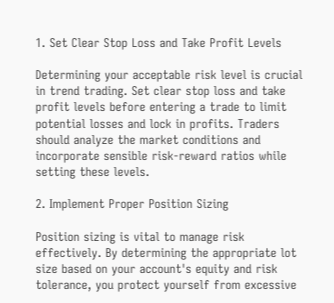1. Set Clear Stop Loss and Take Profit Levels

Determining your acceptable risk level is crucial in trend trading. Set clear stop loss and take profit levels before entering a trade to limit potential losses and lock in profits. Traders should analyze the market conditions and incorporate sensible risk-reward ratios while setting these levels.

2. Implement Proper Position Sizing

Position sizing is vital to manage risk effectively. By determining the appropriate lot size based on your account's equity and risk tolerance, you protect yourself from excessive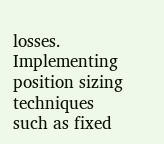losses. Implementing position sizing techniques such as fixed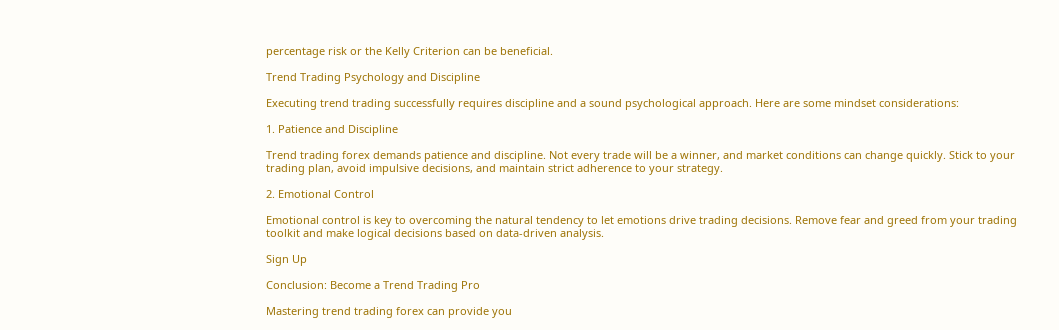percentage risk or the Kelly Criterion can be beneficial.

Trend Trading Psychology and Discipline

Executing trend trading successfully requires discipline and a sound psychological approach. Here are some mindset considerations:

1. Patience and Discipline

Trend trading forex demands patience and discipline. Not every trade will be a winner, and market conditions can change quickly. Stick to your trading plan, avoid impulsive decisions, and maintain strict adherence to your strategy.

2. Emotional Control

Emotional control is key to overcoming the natural tendency to let emotions drive trading decisions. Remove fear and greed from your trading toolkit and make logical decisions based on data-driven analysis.

Sign Up

Conclusion: Become a Trend Trading Pro

Mastering trend trading forex can provide you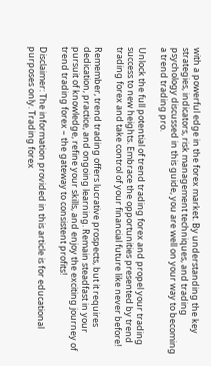with a powerful edge in the forex market. By understanding the key strategies, indicators, risk management techniques, and trading psychology discussed in this guide, you are well on your way to becoming a trend trading pro.

Unlock the full potential of trend trading forex and propel your trading success to new heights. Embrace the opportunities presented by trend trading forex and take control of your financial future like never before!

Remember, trend trading offers lucrative prospects, but it requires dedication, practice, and ongoing learning. Remain steadfast in your pursuit of knowledge, refine your skills, and enjoy the exciting journey of trend trading forex – the gateway to consistent profits!

Disclaimer: The information provided in this article is for educational purposes only. Trading forex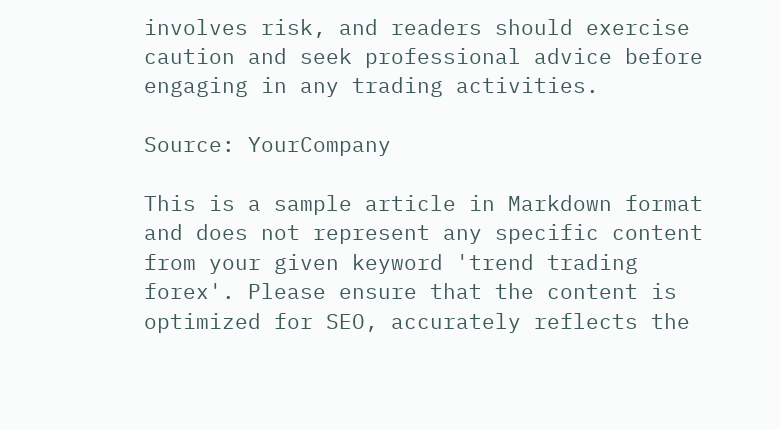involves risk, and readers should exercise caution and seek professional advice before engaging in any trading activities.

Source: YourCompany

This is a sample article in Markdown format and does not represent any specific content from your given keyword 'trend trading forex'. Please ensure that the content is optimized for SEO, accurately reflects the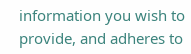information you wish to provide, and adheres to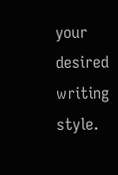your desired writing style.